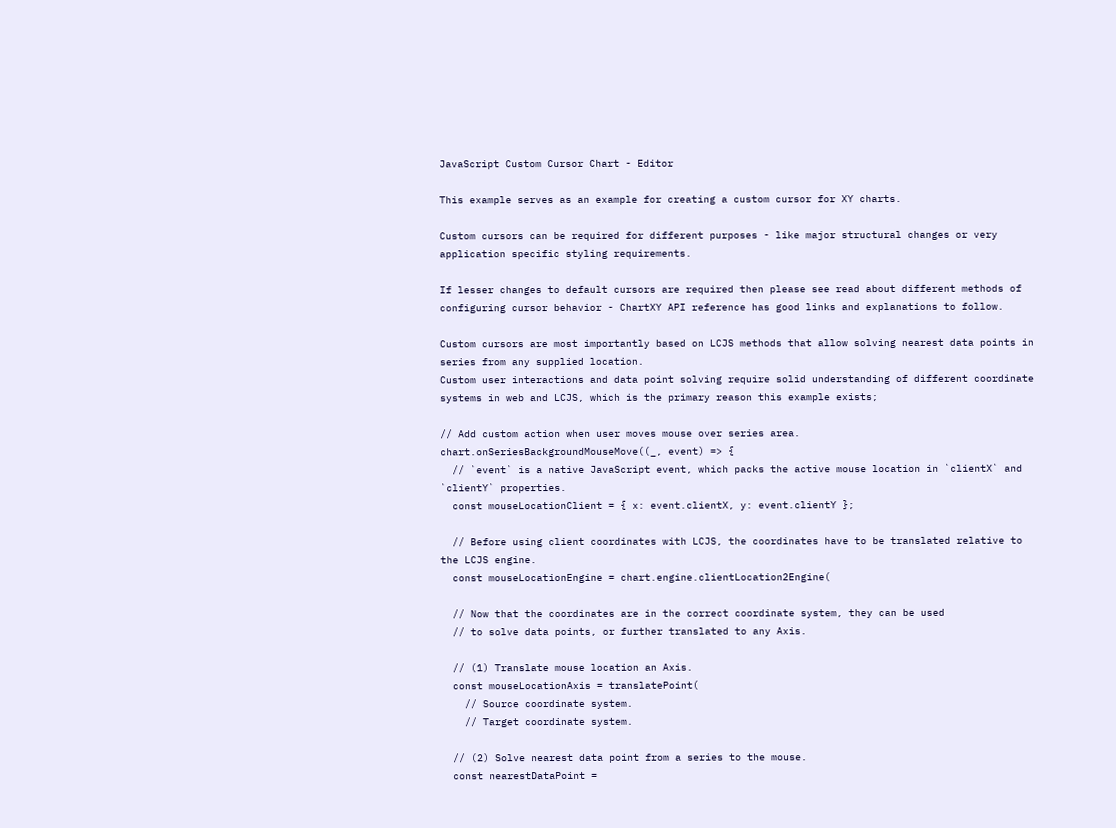JavaScript Custom Cursor Chart - Editor

This example serves as an example for creating a custom cursor for XY charts.

Custom cursors can be required for different purposes - like major structural changes or very application specific styling requirements.

If lesser changes to default cursors are required then please see read about different methods of configuring cursor behavior - ChartXY API reference has good links and explanations to follow.

Custom cursors are most importantly based on LCJS methods that allow solving nearest data points in series from any supplied location.
Custom user interactions and data point solving require solid understanding of different coordinate systems in web and LCJS, which is the primary reason this example exists;

// Add custom action when user moves mouse over series area.
chart.onSeriesBackgroundMouseMove((_, event) => {
  // `event` is a native JavaScript event, which packs the active mouse location in `clientX` and `clientY` properties.
  const mouseLocationClient = { x: event.clientX, y: event.clientY };

  // Before using client coordinates with LCJS, the coordinates have to be translated relative to the LCJS engine.
  const mouseLocationEngine = chart.engine.clientLocation2Engine(

  // Now that the coordinates are in the correct coordinate system, they can be used
  // to solve data points, or further translated to any Axis.

  // (1) Translate mouse location an Axis.
  const mouseLocationAxis = translatePoint(
    // Source coordinate system.
    // Target coordinate system.

  // (2) Solve nearest data point from a series to the mouse.
  const nearestDataPoint =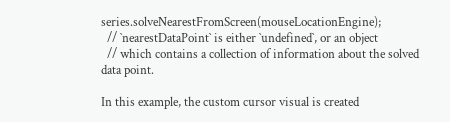series.solveNearestFromScreen(mouseLocationEngine);
  // `nearestDataPoint` is either `undefined`, or an object
  // which contains a collection of information about the solved data point.

In this example, the custom cursor visual is created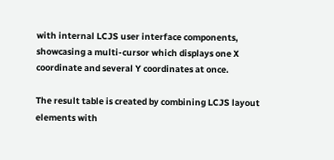with internal LCJS user interface components, showcasing a multi-cursor which displays one X coordinate and several Y coordinates at once.

The result table is created by combining LCJS layout elements with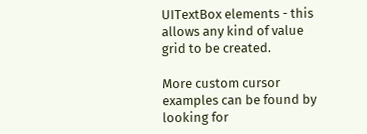UITextBox elements - this allows any kind of value grid to be created.

More custom cursor examples can be found by looking for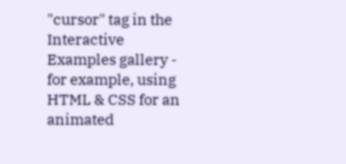"cursor" tag in the Interactive Examples gallery - for example, using HTML & CSS for an animated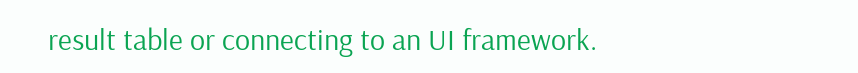result table or connecting to an UI framework.